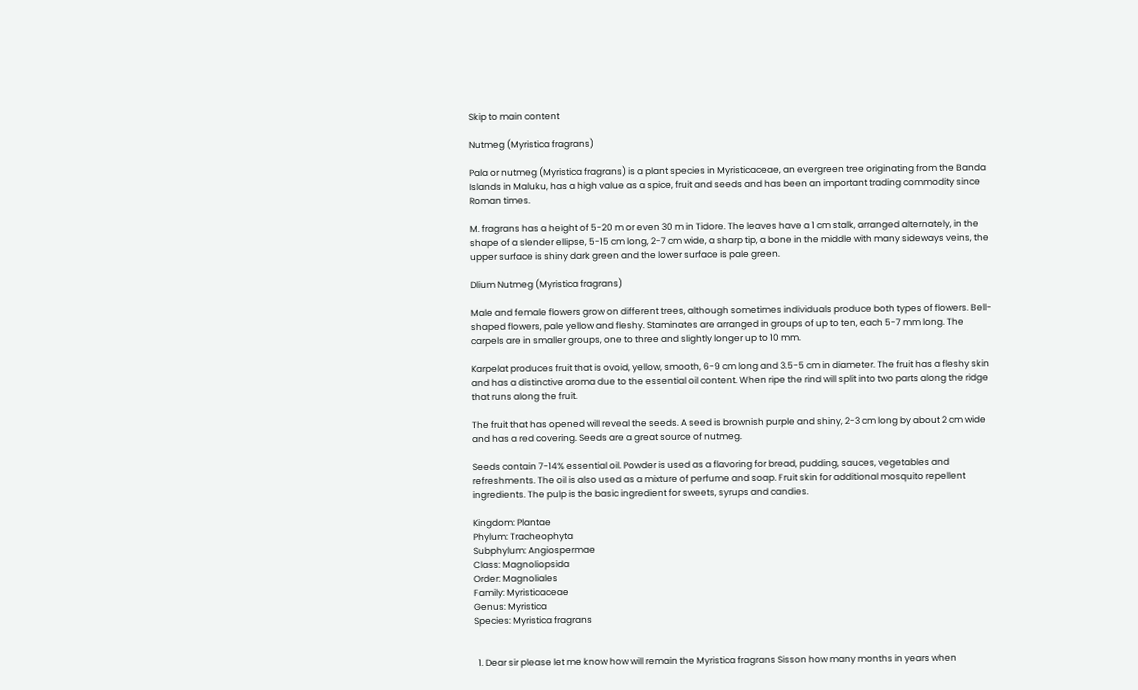Skip to main content

Nutmeg (Myristica fragrans)

Pala or nutmeg (Myristica fragrans) is a plant species in Myristicaceae, an evergreen tree originating from the Banda Islands in Maluku, has a high value as a spice, fruit and seeds and has been an important trading commodity since Roman times.

M. fragrans has a height of 5-20 m or even 30 m in Tidore. The leaves have a 1 cm stalk, arranged alternately, in the shape of a slender ellipse, 5-15 cm long, 2-7 cm wide, a sharp tip, a bone in the middle with many sideways veins, the upper surface is shiny dark green and the lower surface is pale green.

Dlium Nutmeg (Myristica fragrans)

Male and female flowers grow on different trees, although sometimes individuals produce both types of flowers. Bell-shaped flowers, pale yellow and fleshy. Staminates are arranged in groups of up to ten, each 5-7 mm long. The carpels are in smaller groups, one to three and slightly longer up to 10 mm.

Karpelat produces fruit that is ovoid, yellow, smooth, 6-9 cm long and 3.5-5 cm in diameter. The fruit has a fleshy skin and has a distinctive aroma due to the essential oil content. When ripe the rind will split into two parts along the ridge that runs along the fruit.

The fruit that has opened will reveal the seeds. A seed is brownish purple and shiny, 2-3 cm long by about 2 cm wide and has a red covering. Seeds are a great source of nutmeg.

Seeds contain 7-14% essential oil. Powder is used as a flavoring for bread, pudding, sauces, vegetables and refreshments. The oil is also used as a mixture of perfume and soap. Fruit skin for additional mosquito repellent ingredients. The pulp is the basic ingredient for sweets, syrups and candies.

Kingdom: Plantae
Phylum: Tracheophyta
Subphylum: Angiospermae
Class: Magnoliopsida
Order: Magnoliales
Family: Myristicaceae
Genus: Myristica
Species: Myristica fragrans


  1. Dear sir please let me know how will remain the Myristica fragrans Sisson how many months in years when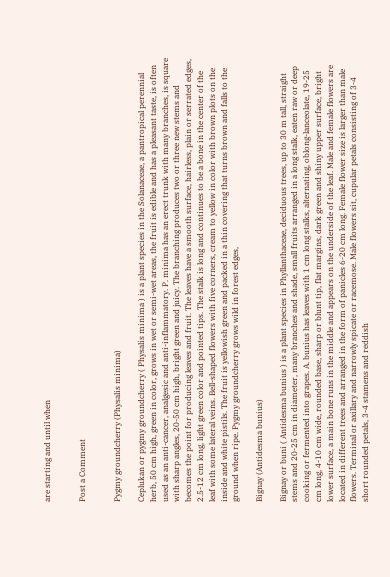are starting and until when


Post a Comment


Pygmy groundcherry (Physalis minima)

Ceplukan or pygmy groundcherry ( Physalis minima ) is a plant species in the Solanaceae, a pantropical perennial herb, 50 cm high, green in color, grows in wet or semi-wet areas, the fruit is edible and has a pleasant taste, is often used as an anti-cancer, analgesic and anti-inflammatory. P. minima has an erect trunk with many branches, is square with sharp angles, 20-50 cm high, bright green and juicy. The branching produces two or three new stems and becomes the point for producing leaves and fruit. The leaves have a smooth surface, hairless, plain or serrated edges, 2.5-12 cm long, light green color and pointed tips. The stalk is long and continues to be a bone in the center of the leaf with some lateral veins. Bell-shaped flowers with five corners, cream to yellow in color with brown plots on the inside and white pistils. The fruit is yellowish green and packed in a thin covering that turns brown and falls to the ground when ripe. Pygmy groundcherry grows wild in forest edges,

Bignay (Antidesma bunius)

Bignay or buni ( Antidesma bunius ) is a plant species in Phyllanthaceae, deciduous trees, up to 30 m tall, straight stems and 20-25 cm in diameter, many branches and shade, small fruits arranged in a long stalk, eaten raw or deep cooking or fermented into grapes. A. bunius has leaves with 1 cm long stalks, alternating, oblong-lanceolate, 19-25 cm long, 4-10 cm wide, rounded base, sharp or blunt tip, flat margins, dark green and shiny upper surface, bright lower surface, a main bone runs in the middle and appears on the underside of the leaf. Male and female flowers are located in different trees and arranged in the form of panicles 6-20 cm long. Female flower size is larger than male flowers. Terminal or axillary and narrowly spicate or racemose. Male flowers sit, cupular petals consisting of 3-4 short rounded petals, 3-4 stamens and reddish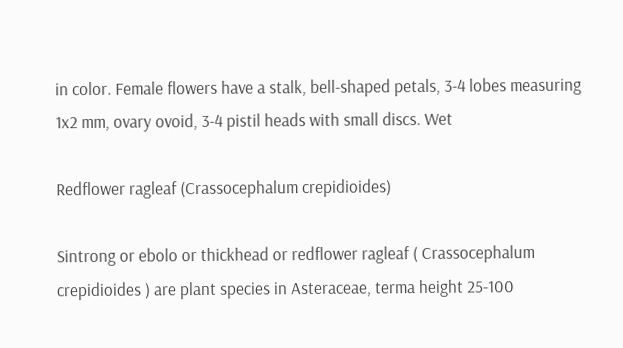in color. Female flowers have a stalk, bell-shaped petals, 3-4 lobes measuring 1x2 mm, ovary ovoid, 3-4 pistil heads with small discs. Wet

Redflower ragleaf (Crassocephalum crepidioides)

Sintrong or ebolo or thickhead or redflower ragleaf ( Crassocephalum crepidioides ) are plant species in Asteraceae, terma height 25-100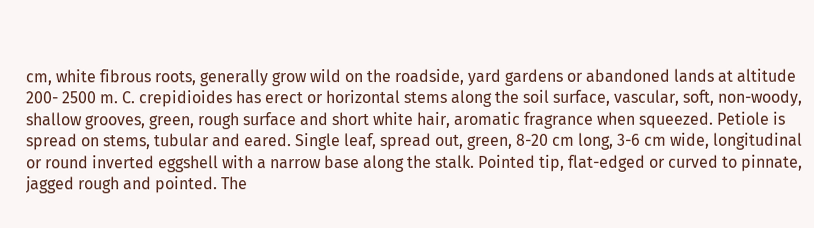cm, white fibrous roots, generally grow wild on the roadside, yard gardens or abandoned lands at altitude 200- 2500 m. C. crepidioides has erect or horizontal stems along the soil surface, vascular, soft, non-woody, shallow grooves, green, rough surface and short white hair, aromatic fragrance when squeezed. Petiole is spread on stems, tubular and eared. Single leaf, spread out, green, 8-20 cm long, 3-6 cm wide, longitudinal or round inverted eggshell with a narrow base along the stalk. Pointed tip, flat-edged or curved to pinnate, jagged rough and pointed. The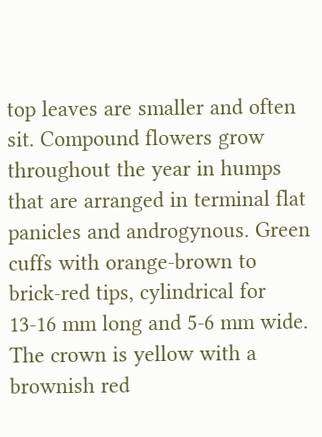top leaves are smaller and often sit. Compound flowers grow throughout the year in humps that are arranged in terminal flat panicles and androgynous. Green cuffs with orange-brown to brick-red tips, cylindrical for 13-16 mm long and 5-6 mm wide. The crown is yellow with a brownish red